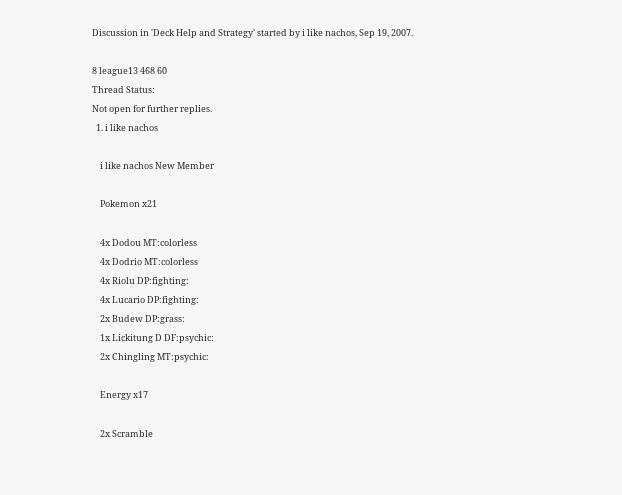Discussion in 'Deck Help and Strategy' started by i like nachos, Sep 19, 2007.

8 league13 468 60
Thread Status:
Not open for further replies.
  1. i like nachos

    i like nachos New Member

    Pokemon x21

    4x Dodou MT:colorless
    4x Dodrio MT:colorless
    4x Riolu DP:fighting:
    4x Lucario DP:fighting:
    2x Budew DP:grass:
    1x Lickitung D DF:psychic:
    2x Chingling MT:psychic:

    Energy x17

    2x Scramble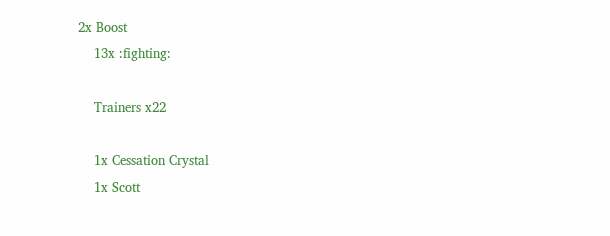2x Boost
    13x :fighting:

    Trainers x22

    1x Cessation Crystal
    1x Scott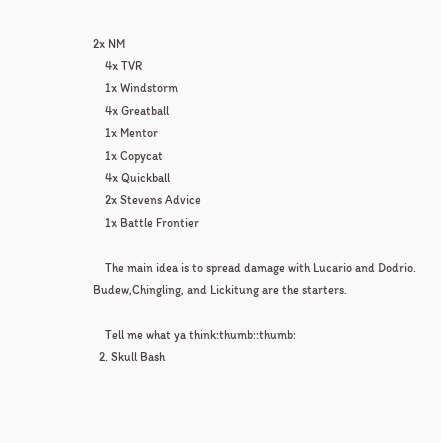2x NM
    4x TVR
    1x Windstorm
    4x Greatball
    1x Mentor
    1x Copycat
    4x Quickball
    2x Stevens Advice
    1x Battle Frontier

    The main idea is to spread damage with Lucario and Dodrio. Budew,Chingling, and Lickitung are the starters.

    Tell me what ya think:thumb::thumb:
  2. Skull Bash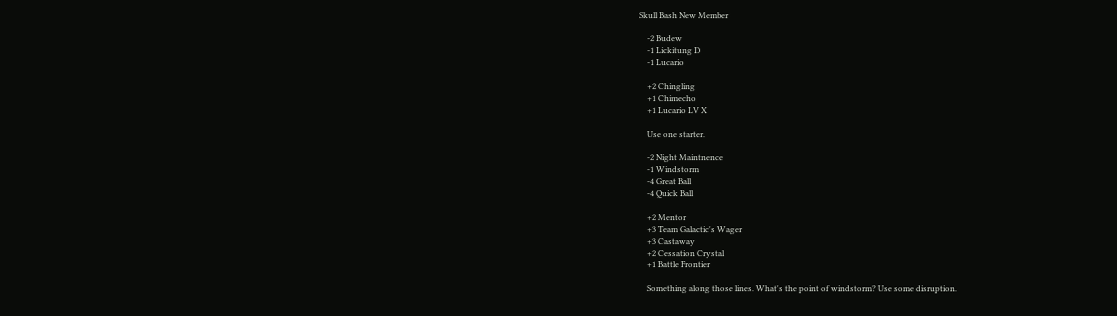Skull Bash New Member

    -2 Budew
    -1 Lickitung D
    -1 Lucario

    +2 Chingling
    +1 Chimecho
    +1 Lucario LV X

    Use one starter.

    -2 Night Maintnence
    -1 Windstorm
    -4 Great Ball
    -4 Quick Ball

    +2 Mentor
    +3 Team Galactic's Wager
    +3 Castaway
    +2 Cessation Crystal
    +1 Battle Frontier

    Something along those lines. What's the point of windstorm? Use some disruption.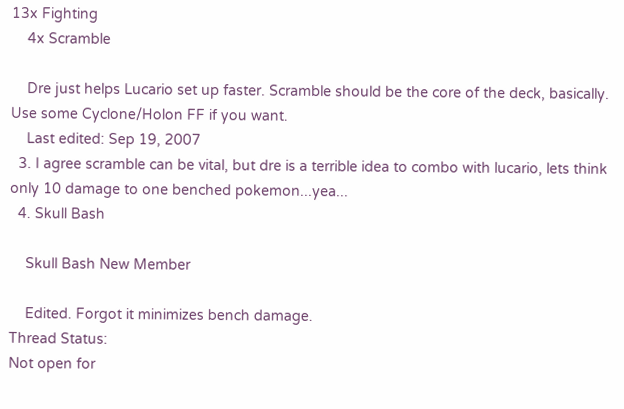13x Fighting
    4x Scramble

    Dre just helps Lucario set up faster. Scramble should be the core of the deck, basically. Use some Cyclone/Holon FF if you want.
    Last edited: Sep 19, 2007
  3. I agree scramble can be vital, but dre is a terrible idea to combo with lucario, lets think only 10 damage to one benched pokemon...yea...
  4. Skull Bash

    Skull Bash New Member

    Edited. Forgot it minimizes bench damage.
Thread Status:
Not open for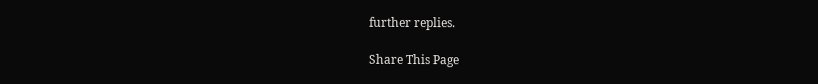further replies.

Share This Page